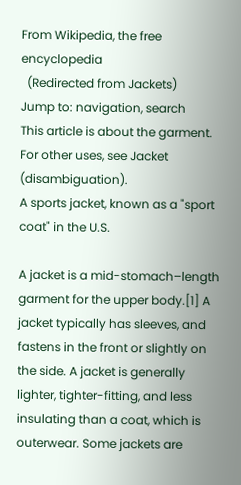From Wikipedia, the free encyclopedia
  (Redirected from Jackets)
Jump to: navigation, search
This article is about the garment. For other uses, see Jacket (disambiguation).
A sports jacket, known as a "sport coat" in the U.S.

A jacket is a mid-stomach–length garment for the upper body.[1] A jacket typically has sleeves, and fastens in the front or slightly on the side. A jacket is generally lighter, tighter-fitting, and less insulating than a coat, which is outerwear. Some jackets are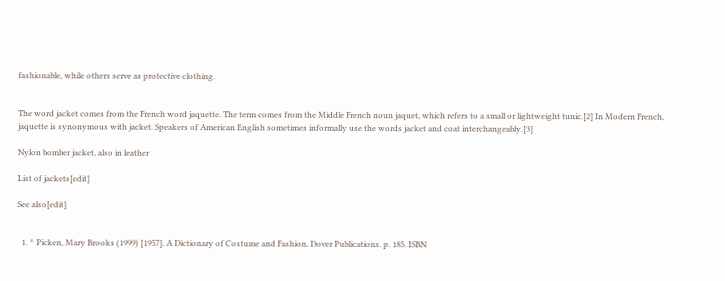fashionable, while others serve as protective clothing.


The word jacket comes from the French word jaquette. The term comes from the Middle French noun jaquet, which refers to a small or lightweight tunic.[2] In Modern French, jaquette is synonymous with jacket. Speakers of American English sometimes informally use the words jacket and coat interchangeably.[3]

Nylon bomber jacket, also in leather

List of jackets[edit]

See also[edit]


  1. ^ Picken, Mary Brooks (1999) [1957]. A Dictionary of Costume and Fashion. Dover Publications. p. 185. ISBN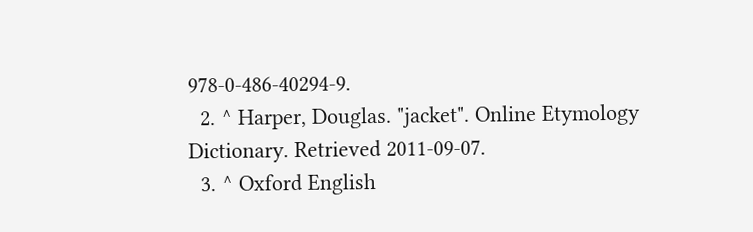978-0-486-40294-9.
  2. ^ Harper, Douglas. "jacket". Online Etymology Dictionary. Retrieved 2011-09-07.
  3. ^ Oxford English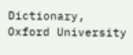Dictionary, Oxford University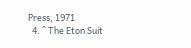Press, 1971
  4. ^ The Eton Suit